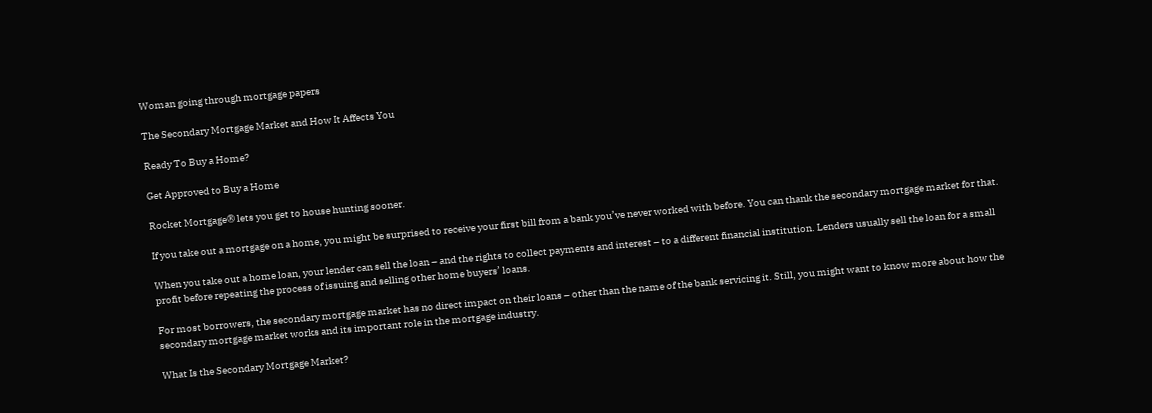Woman going through mortgage papers

The Secondary Mortgage Market and How It Affects You

Ready To Buy a Home?

Get Approved to Buy a Home

Rocket Mortgage® lets you get to house hunting sooner.

If you take out a mortgage on a home, you might be surprised to receive your first bill from a bank you’ve never worked with before. You can thank the secondary mortgage market for that.

When you take out a home loan, your lender can sell the loan – and the rights to collect payments and interest – to a different financial institution. Lenders usually sell the loan for a small profit before repeating the process of issuing and selling other home buyers’ loans.

For most borrowers, the secondary mortgage market has no direct impact on their loans – other than the name of the bank servicing it. Still, you might want to know more about how the secondary mortgage market works and its important role in the mortgage industry.

What Is the Secondary Mortgage Market?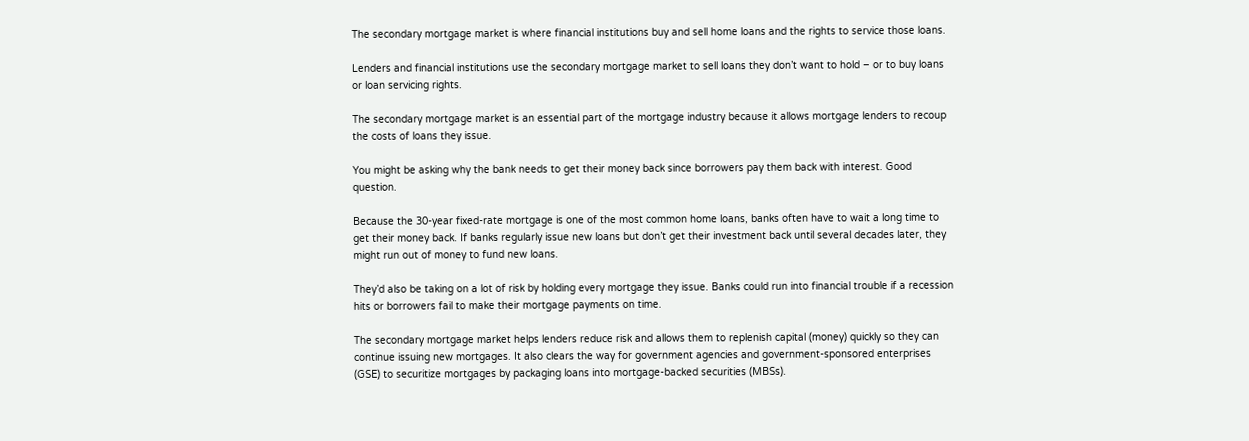The secondary mortgage market is where financial institutions buy and sell home loans and the rights to service those loans.

Lenders and financial institutions use the secondary mortgage market to sell loans they don’t want to hold – or to buy loans or loan servicing rights.

The secondary mortgage market is an essential part of the mortgage industry because it allows mortgage lenders to recoup the costs of loans they issue.

You might be asking why the bank needs to get their money back since borrowers pay them back with interest. Good question.

Because the 30-year fixed-rate mortgage is one of the most common home loans, banks often have to wait a long time to get their money back. If banks regularly issue new loans but don’t get their investment back until several decades later, they might run out of money to fund new loans.

They’d also be taking on a lot of risk by holding every mortgage they issue. Banks could run into financial trouble if a recession hits or borrowers fail to make their mortgage payments on time.

The secondary mortgage market helps lenders reduce risk and allows them to replenish capital (money) quickly so they can continue issuing new mortgages. It also clears the way for government agencies and government-sponsored enterprises (GSE) to securitize mortgages by packaging loans into mortgage-backed securities (MBSs).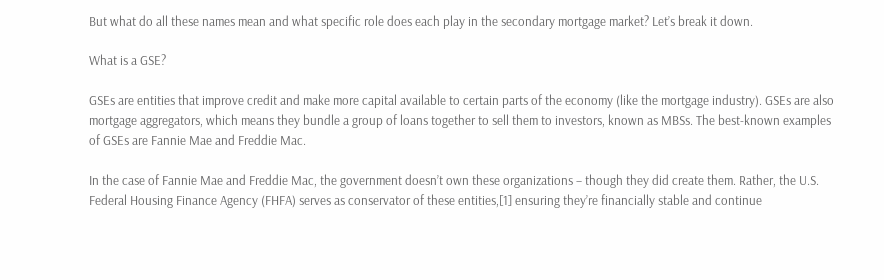But what do all these names mean and what specific role does each play in the secondary mortgage market? Let’s break it down.

What is a GSE?

GSEs are entities that improve credit and make more capital available to certain parts of the economy (like the mortgage industry). GSEs are also mortgage aggregators, which means they bundle a group of loans together to sell them to investors, known as MBSs. The best-known examples of GSEs are Fannie Mae and Freddie Mac.

In the case of Fannie Mae and Freddie Mac, the government doesn’t own these organizations – though they did create them. Rather, the U.S. Federal Housing Finance Agency (FHFA) serves as conservator of these entities,[1] ensuring they’re financially stable and continue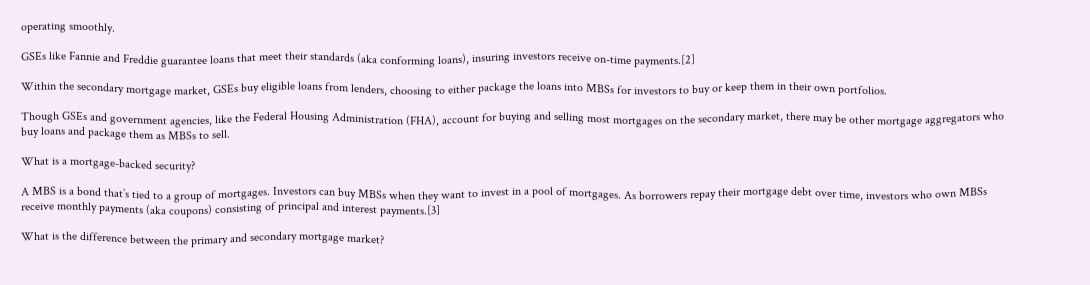operating smoothly.

GSEs like Fannie and Freddie guarantee loans that meet their standards (aka conforming loans), insuring investors receive on-time payments.[2]

Within the secondary mortgage market, GSEs buy eligible loans from lenders, choosing to either package the loans into MBSs for investors to buy or keep them in their own portfolios.

Though GSEs and government agencies, like the Federal Housing Administration (FHA), account for buying and selling most mortgages on the secondary market, there may be other mortgage aggregators who buy loans and package them as MBSs to sell.

What is a mortgage-backed security?

A MBS is a bond that’s tied to a group of mortgages. Investors can buy MBSs when they want to invest in a pool of mortgages. As borrowers repay their mortgage debt over time, investors who own MBSs receive monthly payments (aka coupons) consisting of principal and interest payments.[3]

What is the difference between the primary and secondary mortgage market?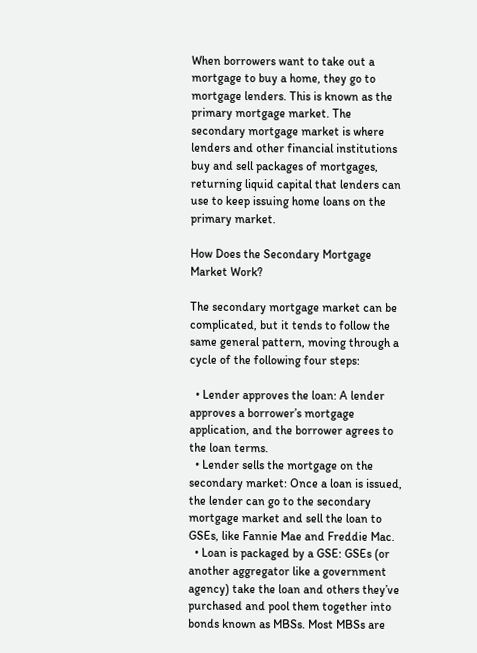When borrowers want to take out a mortgage to buy a home, they go to mortgage lenders. This is known as the primary mortgage market. The secondary mortgage market is where lenders and other financial institutions buy and sell packages of mortgages, returning liquid capital that lenders can use to keep issuing home loans on the primary market.

How Does the Secondary Mortgage Market Work?

The secondary mortgage market can be complicated, but it tends to follow the same general pattern, moving through a cycle of the following four steps:

  • Lender approves the loan: A lender approves a borrower’s mortgage application, and the borrower agrees to the loan terms.
  • Lender sells the mortgage on the secondary market: Once a loan is issued, the lender can go to the secondary mortgage market and sell the loan to GSEs, like Fannie Mae and Freddie Mac.
  • Loan is packaged by a GSE: GSEs (or another aggregator like a government agency) take the loan and others they’ve purchased and pool them together into bonds known as MBSs. Most MBSs are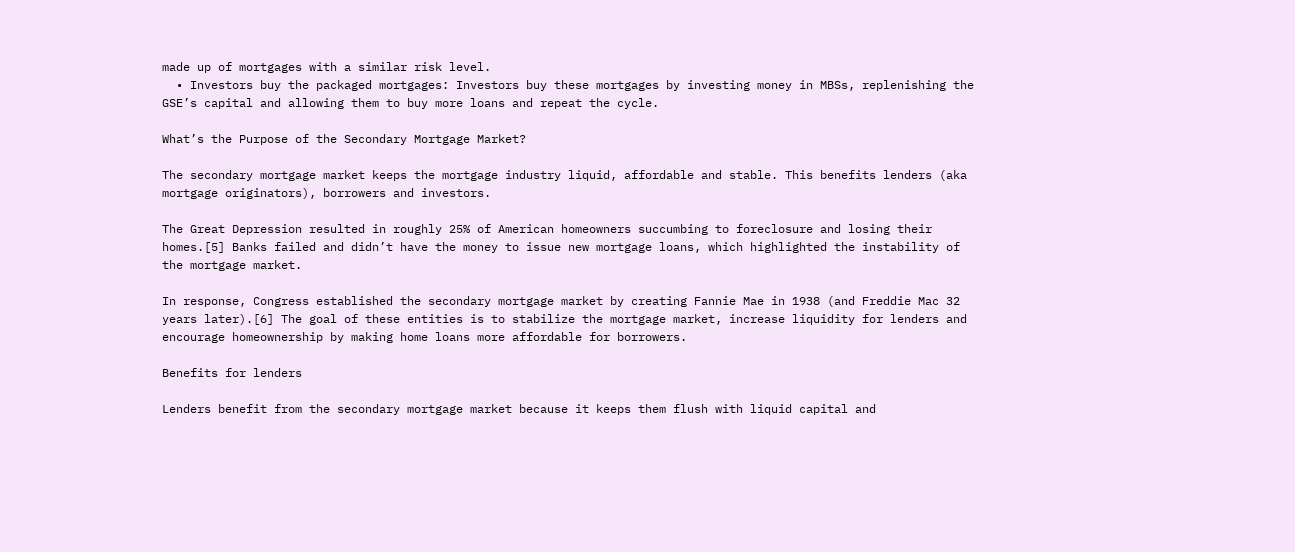made up of mortgages with a similar risk level.
  • Investors buy the packaged mortgages: Investors buy these mortgages by investing money in MBSs, replenishing the GSE’s capital and allowing them to buy more loans and repeat the cycle.

What’s the Purpose of the Secondary Mortgage Market?

The secondary mortgage market keeps the mortgage industry liquid, affordable and stable. This benefits lenders (aka mortgage originators), borrowers and investors.

The Great Depression resulted in roughly 25% of American homeowners succumbing to foreclosure and losing their homes.[5] Banks failed and didn’t have the money to issue new mortgage loans, which highlighted the instability of the mortgage market.

In response, Congress established the secondary mortgage market by creating Fannie Mae in 1938 (and Freddie Mac 32 years later).[6] The goal of these entities is to stabilize the mortgage market, increase liquidity for lenders and encourage homeownership by making home loans more affordable for borrowers.

Benefits for lenders

Lenders benefit from the secondary mortgage market because it keeps them flush with liquid capital and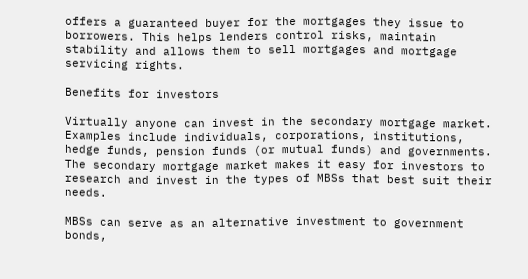offers a guaranteed buyer for the mortgages they issue to borrowers. This helps lenders control risks, maintain stability and allows them to sell mortgages and mortgage servicing rights.

Benefits for investors

Virtually anyone can invest in the secondary mortgage market. Examples include individuals, corporations, institutions, hedge funds, pension funds (or mutual funds) and governments. The secondary mortgage market makes it easy for investors to research and invest in the types of MBSs that best suit their needs.

MBSs can serve as an alternative investment to government bonds,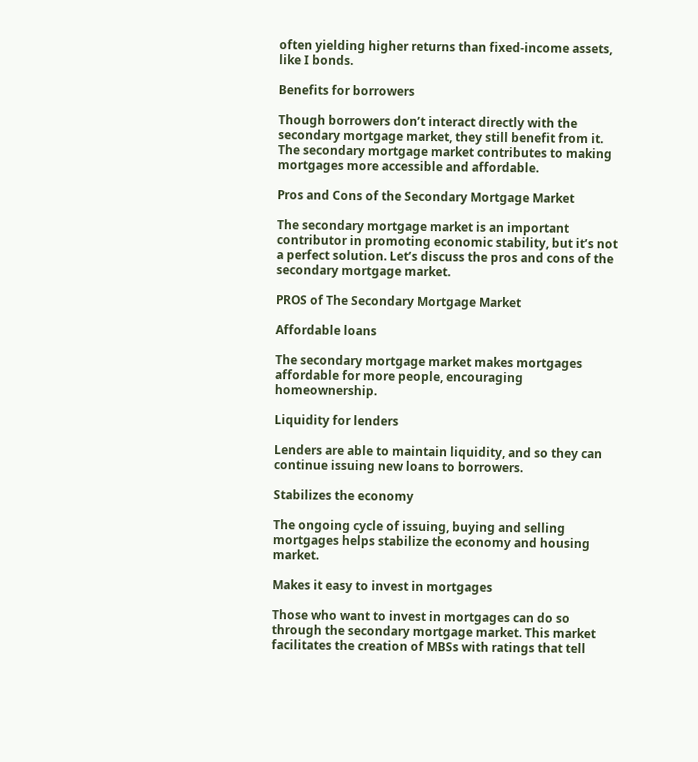often yielding higher returns than fixed-income assets, like I bonds.

Benefits for borrowers

Though borrowers don’t interact directly with the secondary mortgage market, they still benefit from it. The secondary mortgage market contributes to making mortgages more accessible and affordable.

Pros and Cons of the Secondary Mortgage Market

The secondary mortgage market is an important contributor in promoting economic stability, but it’s not a perfect solution. Let’s discuss the pros and cons of the secondary mortgage market.

PROS of The Secondary Mortgage Market

Affordable loans

The secondary mortgage market makes mortgages affordable for more people, encouraging homeownership.

Liquidity for lenders

Lenders are able to maintain liquidity, and so they can continue issuing new loans to borrowers.

Stabilizes the economy

The ongoing cycle of issuing, buying and selling mortgages helps stabilize the economy and housing market.

Makes it easy to invest in mortgages

Those who want to invest in mortgages can do so through the secondary mortgage market. This market facilitates the creation of MBSs with ratings that tell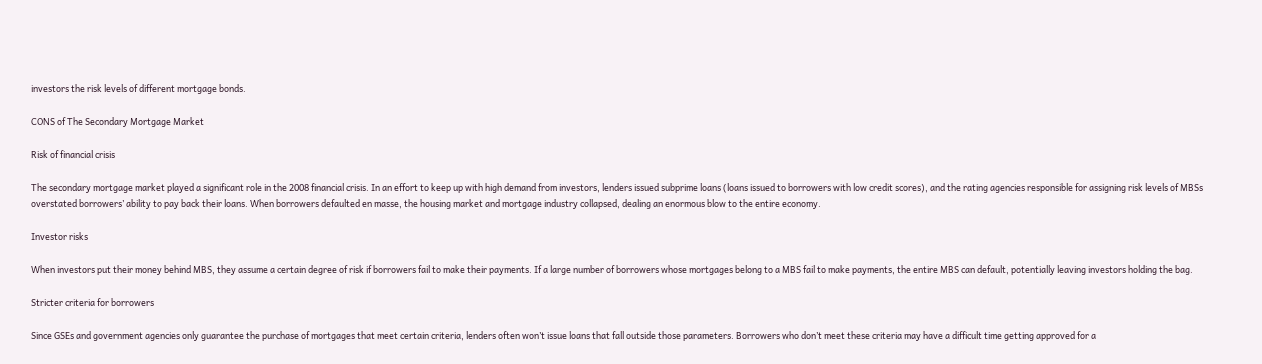investors the risk levels of different mortgage bonds.

CONS of The Secondary Mortgage Market

Risk of financial crisis

The secondary mortgage market played a significant role in the 2008 financial crisis. In an effort to keep up with high demand from investors, lenders issued subprime loans (loans issued to borrowers with low credit scores), and the rating agencies responsible for assigning risk levels of MBSs overstated borrowers’ ability to pay back their loans. When borrowers defaulted en masse, the housing market and mortgage industry collapsed, dealing an enormous blow to the entire economy.

Investor risks

When investors put their money behind MBS, they assume a certain degree of risk if borrowers fail to make their payments. If a large number of borrowers whose mortgages belong to a MBS fail to make payments, the entire MBS can default, potentially leaving investors holding the bag.

Stricter criteria for borrowers

Since GSEs and government agencies only guarantee the purchase of mortgages that meet certain criteria, lenders often won’t issue loans that fall outside those parameters. Borrowers who don’t meet these criteria may have a difficult time getting approved for a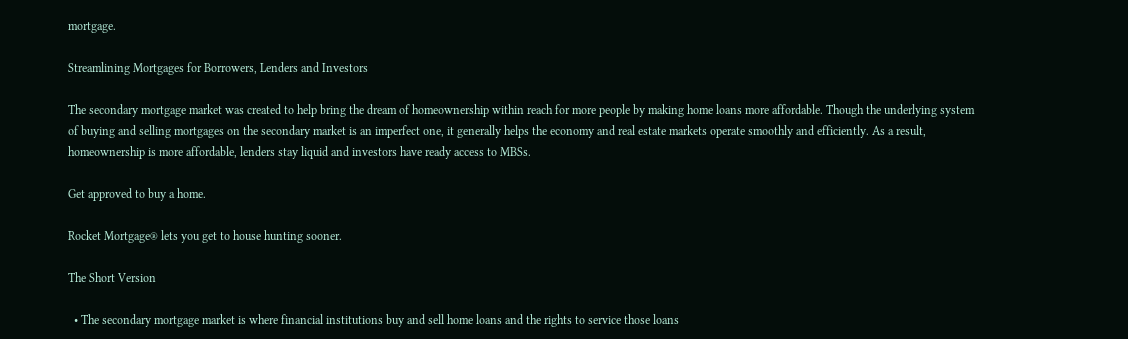mortgage.

Streamlining Mortgages for Borrowers, Lenders and Investors

The secondary mortgage market was created to help bring the dream of homeownership within reach for more people by making home loans more affordable. Though the underlying system of buying and selling mortgages on the secondary market is an imperfect one, it generally helps the economy and real estate markets operate smoothly and efficiently. As a result, homeownership is more affordable, lenders stay liquid and investors have ready access to MBSs.

Get approved to buy a home.

Rocket Mortgage® lets you get to house hunting sooner.

The Short Version

  • The secondary mortgage market is where financial institutions buy and sell home loans and the rights to service those loans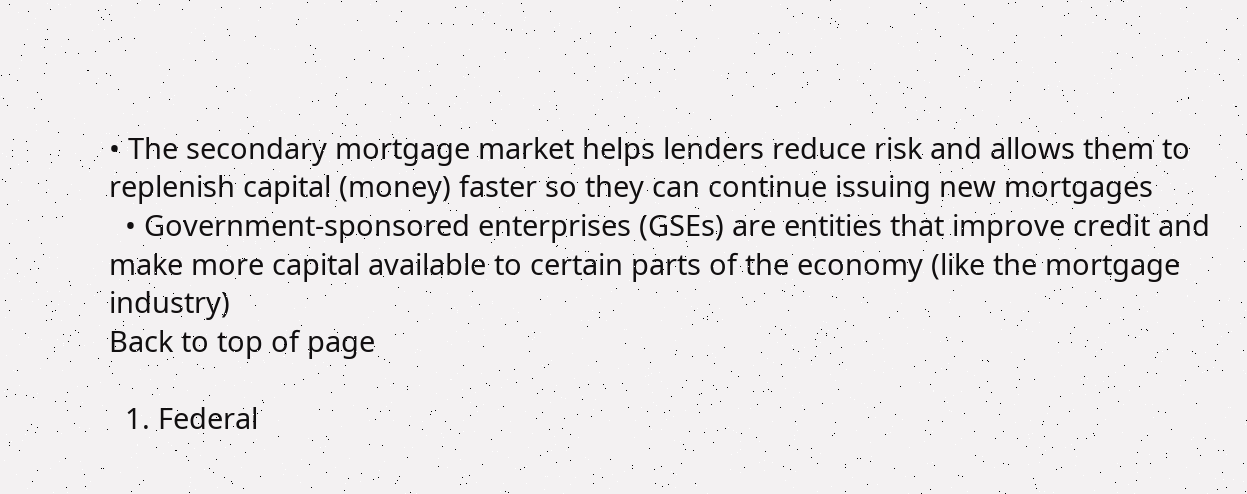• The secondary mortgage market helps lenders reduce risk and allows them to replenish capital (money) faster so they can continue issuing new mortgages
  • Government-sponsored enterprises (GSEs) are entities that improve credit and make more capital available to certain parts of the economy (like the mortgage industry)
Back to top of page

  1. Federal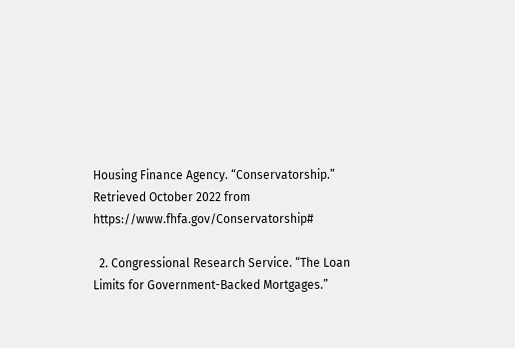Housing Finance Agency. “Conservatorship.” Retrieved October 2022 from https://www.fhfa.gov/Conservatorship#

  2. Congressional Research Service. “The Loan Limits for Government-Backed Mortgages.”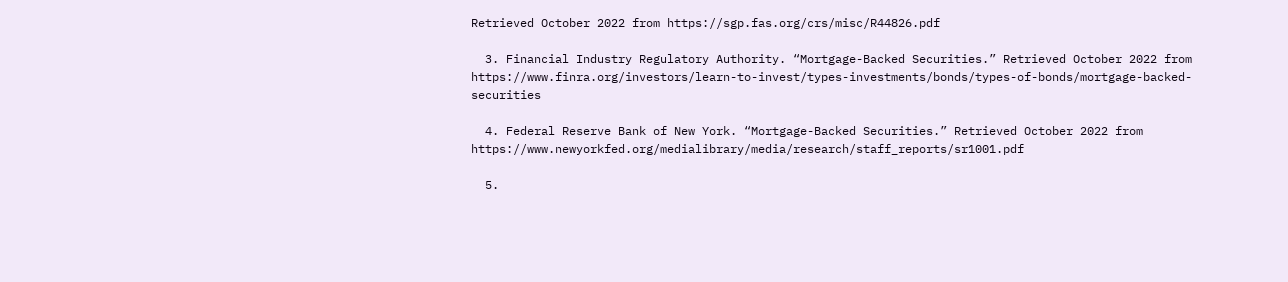Retrieved October 2022 from https://sgp.fas.org/crs/misc/R44826.pdf

  3. Financial Industry Regulatory Authority. “Mortgage-Backed Securities.” Retrieved October 2022 from https://www.finra.org/investors/learn-to-invest/types-investments/bonds/types-of-bonds/mortgage-backed-securities

  4. Federal Reserve Bank of New York. “Mortgage-Backed Securities.” Retrieved October 2022 from https://www.newyorkfed.org/medialibrary/media/research/staff_reports/sr1001.pdf

  5.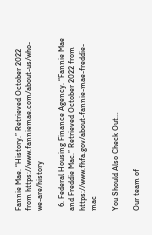Fannie Mae. “History.” Retrieved October 2022 from https://www.fanniemae.com/about-us/who-we-are/history

  6. Federal Housing Finance Agency. “Fannie Mae and Freddie Mac.” Retrieved October 2022 from https://www.fhfa.gov/about-fannie-mae-freddie-mac

You Should Also Check Out…

Our team of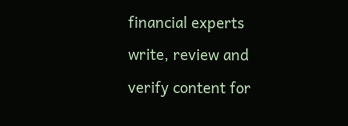financial experts write, review and verify content for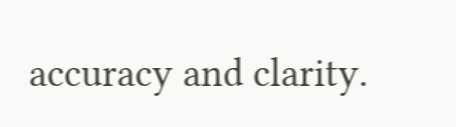accuracy and clarity.